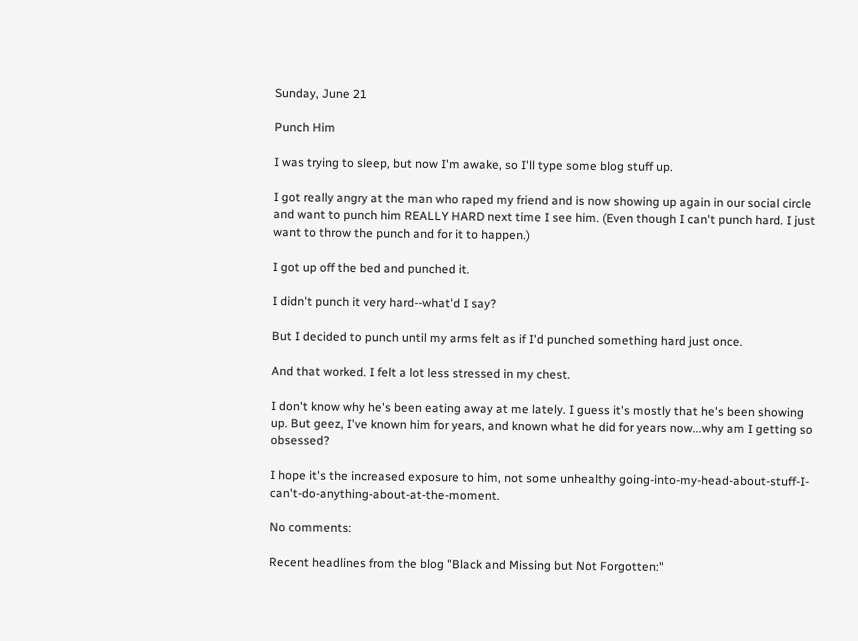Sunday, June 21

Punch Him

I was trying to sleep, but now I'm awake, so I'll type some blog stuff up.

I got really angry at the man who raped my friend and is now showing up again in our social circle and want to punch him REALLY HARD next time I see him. (Even though I can't punch hard. I just want to throw the punch and for it to happen.)

I got up off the bed and punched it.

I didn't punch it very hard--what'd I say?

But I decided to punch until my arms felt as if I'd punched something hard just once.

And that worked. I felt a lot less stressed in my chest.

I don't know why he's been eating away at me lately. I guess it's mostly that he's been showing up. But geez, I've known him for years, and known what he did for years now...why am I getting so obsessed?

I hope it's the increased exposure to him, not some unhealthy going-into-my-head-about-stuff-I-can't-do-anything-about-at-the-moment.

No comments:

Recent headlines from the blog "Black and Missing but Not Forgotten:"